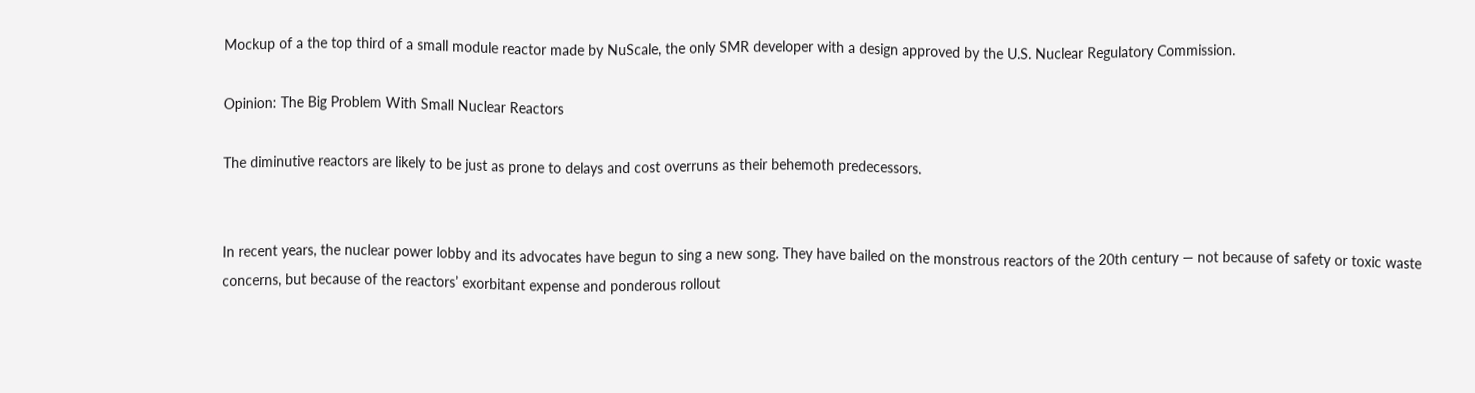Mockup of a the top third of a small module reactor made by NuScale, the only SMR developer with a design approved by the U.S. Nuclear Regulatory Commission.

Opinion: The Big Problem With Small Nuclear Reactors

The diminutive reactors are likely to be just as prone to delays and cost overruns as their behemoth predecessors.


In recent years, the nuclear power lobby and its advocates have begun to sing a new song. They have bailed on the monstrous reactors of the 20th century — not because of safety or toxic waste concerns, but because of the reactors’ exorbitant expense and ponderous rollout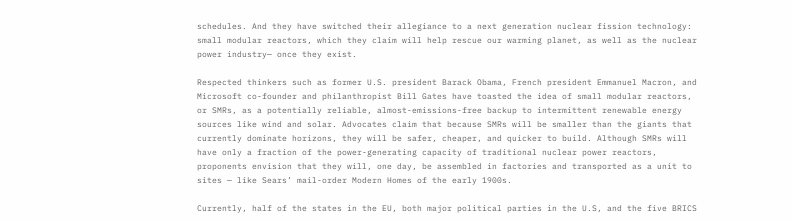schedules. And they have switched their allegiance to a next generation nuclear fission technology: small modular reactors, which they claim will help rescue our warming planet, as well as the nuclear power industry— once they exist.

Respected thinkers such as former U.S. president Barack Obama, French president Emmanuel Macron, and Microsoft co-founder and philanthropist Bill Gates have toasted the idea of small modular reactors, or SMRs, as a potentially reliable, almost-emissions-free backup to intermittent renewable energy sources like wind and solar. Advocates claim that because SMRs will be smaller than the giants that currently dominate horizons, they will be safer, cheaper, and quicker to build. Although SMRs will have only a fraction of the power-generating capacity of traditional nuclear power reactors, proponents envision that they will, one day, be assembled in factories and transported as a unit to sites — like Sears’ mail-order Modern Homes of the early 1900s.

Currently, half of the states in the EU, both major political parties in the U.S, and the five BRICS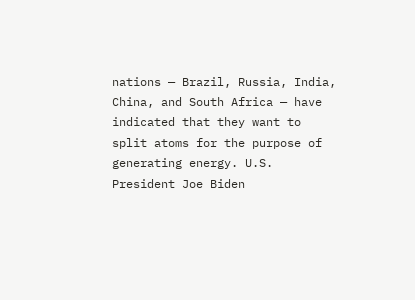nations — Brazil, Russia, India, China, and South Africa — have indicated that they want to split atoms for the purpose of generating energy. U.S. President Joe Biden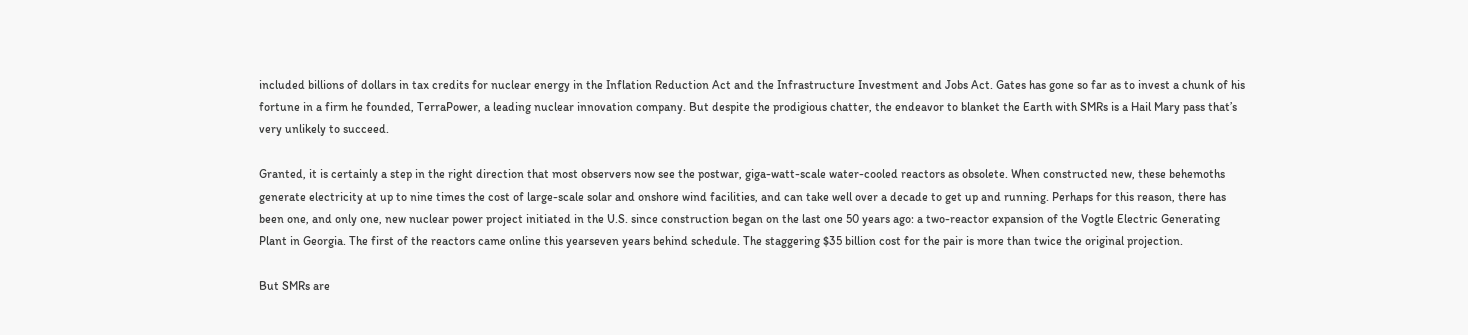included billions of dollars in tax credits for nuclear energy in the Inflation Reduction Act and the Infrastructure Investment and Jobs Act. Gates has gone so far as to invest a chunk of his fortune in a firm he founded, TerraPower, a leading nuclear innovation company. But despite the prodigious chatter, the endeavor to blanket the Earth with SMRs is a Hail Mary pass that’s very unlikely to succeed.

Granted, it is certainly a step in the right direction that most observers now see the postwar, giga-watt-scale water-cooled reactors as obsolete. When constructed new, these behemoths generate electricity at up to nine times the cost of large-scale solar and onshore wind facilities, and can take well over a decade to get up and running. Perhaps for this reason, there has been one, and only one, new nuclear power project initiated in the U.S. since construction began on the last one 50 years ago: a two-reactor expansion of the Vogtle Electric Generating Plant in Georgia. The first of the reactors came online this yearseven years behind schedule. The staggering $35 billion cost for the pair is more than twice the original projection.

But SMRs are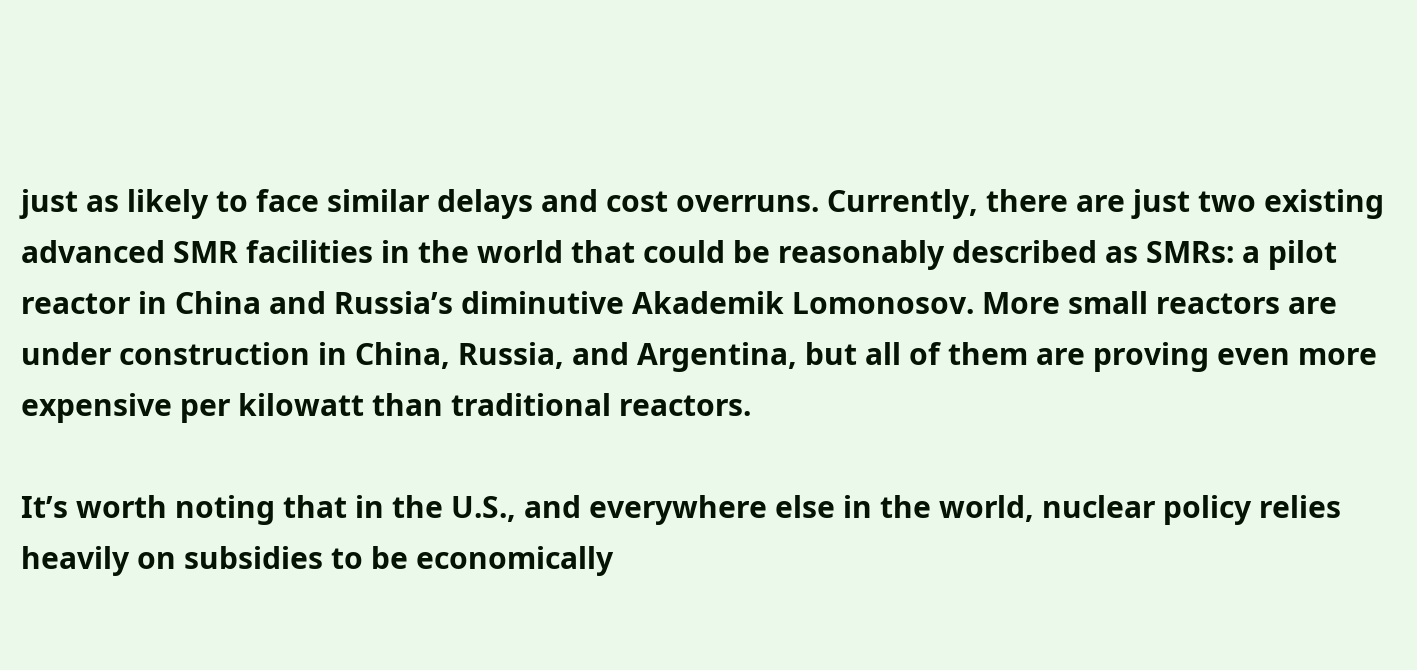just as likely to face similar delays and cost overruns. Currently, there are just two existing advanced SMR facilities in the world that could be reasonably described as SMRs: a pilot reactor in China and Russia’s diminutive Akademik Lomonosov. More small reactors are under construction in China, Russia, and Argentina, but all of them are proving even more expensive per kilowatt than traditional reactors.

It’s worth noting that in the U.S., and everywhere else in the world, nuclear policy relies heavily on subsidies to be economically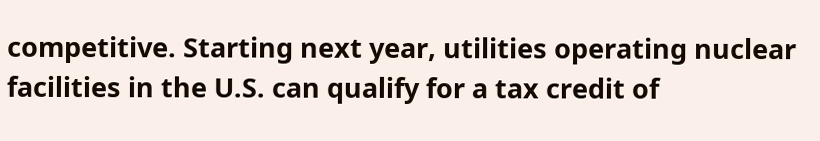competitive. Starting next year, utilities operating nuclear facilities in the U.S. can qualify for a tax credit of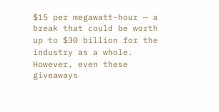$15 per megawatt-hour — a break that could be worth up to $30 billion for the industry as a whole. However, even these giveaways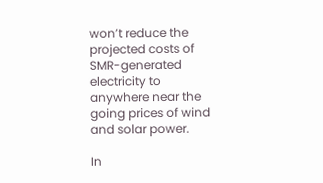won’t reduce the projected costs of SMR-generated electricity to anywhere near the going prices of wind and solar power.

In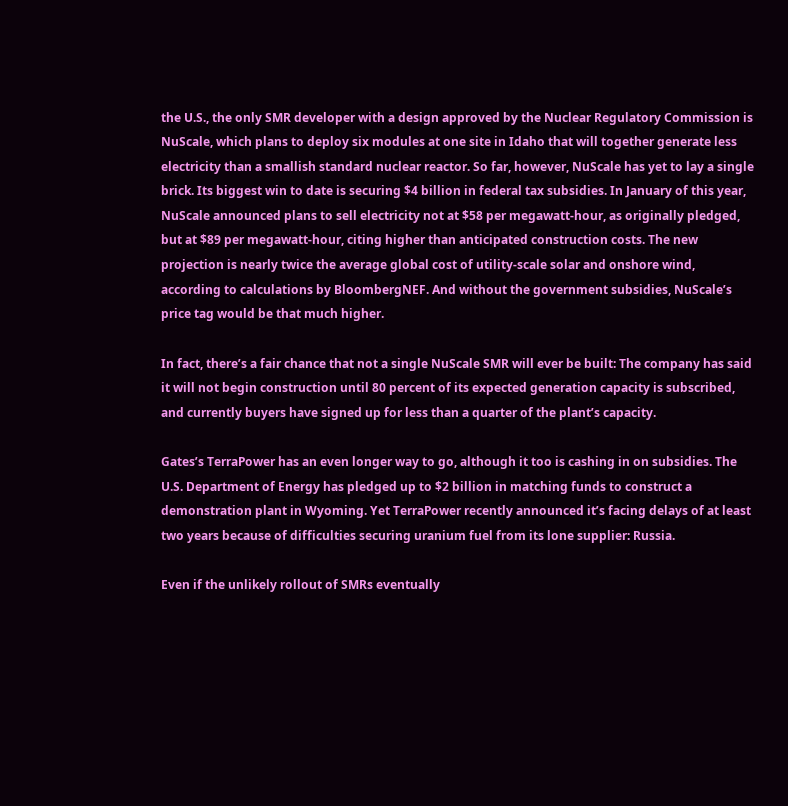the U.S., the only SMR developer with a design approved by the Nuclear Regulatory Commission is NuScale, which plans to deploy six modules at one site in Idaho that will together generate less electricity than a smallish standard nuclear reactor. So far, however, NuScale has yet to lay a single brick. Its biggest win to date is securing $4 billion in federal tax subsidies. In January of this year, NuScale announced plans to sell electricity not at $58 per megawatt-hour, as originally pledged, but at $89 per megawatt-hour, citing higher than anticipated construction costs. The new projection is nearly twice the average global cost of utility-scale solar and onshore wind, according to calculations by BloombergNEF. And without the government subsidies, NuScale’s price tag would be that much higher.

In fact, there’s a fair chance that not a single NuScale SMR will ever be built: The company has said it will not begin construction until 80 percent of its expected generation capacity is subscribed, and currently buyers have signed up for less than a quarter of the plant’s capacity.

Gates’s TerraPower has an even longer way to go, although it too is cashing in on subsidies. The U.S. Department of Energy has pledged up to $2 billion in matching funds to construct a demonstration plant in Wyoming. Yet TerraPower recently announced it’s facing delays of at least two years because of difficulties securing uranium fuel from its lone supplier: Russia.

Even if the unlikely rollout of SMRs eventually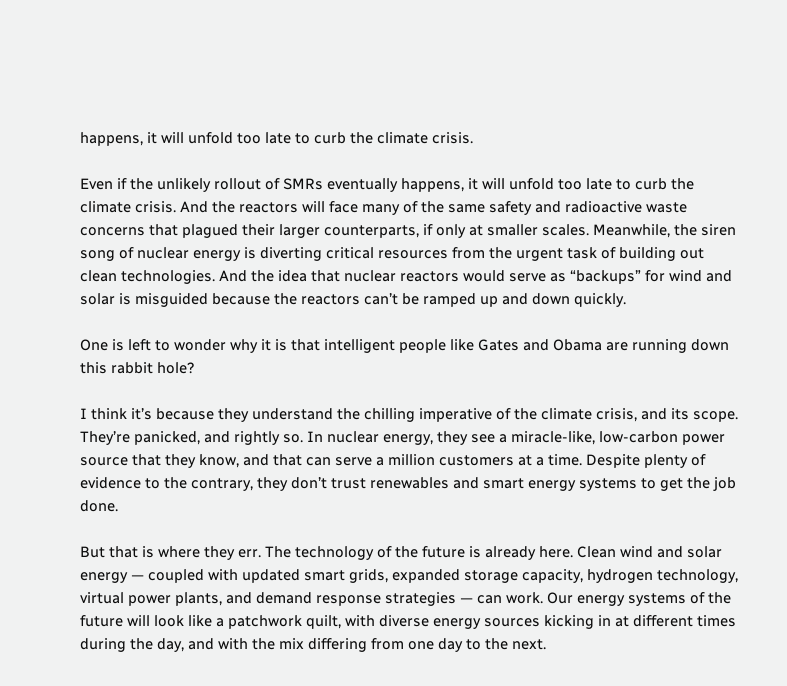happens, it will unfold too late to curb the climate crisis.

Even if the unlikely rollout of SMRs eventually happens, it will unfold too late to curb the climate crisis. And the reactors will face many of the same safety and radioactive waste concerns that plagued their larger counterparts, if only at smaller scales. Meanwhile, the siren song of nuclear energy is diverting critical resources from the urgent task of building out clean technologies. And the idea that nuclear reactors would serve as “backups” for wind and solar is misguided because the reactors can’t be ramped up and down quickly.

One is left to wonder why it is that intelligent people like Gates and Obama are running down this rabbit hole?

I think it’s because they understand the chilling imperative of the climate crisis, and its scope. They’re panicked, and rightly so. In nuclear energy, they see a miracle-like, low-carbon power source that they know, and that can serve a million customers at a time. Despite plenty of evidence to the contrary, they don’t trust renewables and smart energy systems to get the job done.

But that is where they err. The technology of the future is already here. Clean wind and solar energy — coupled with updated smart grids, expanded storage capacity, hydrogen technology, virtual power plants, and demand response strategies — can work. Our energy systems of the future will look like a patchwork quilt, with diverse energy sources kicking in at different times during the day, and with the mix differing from one day to the next.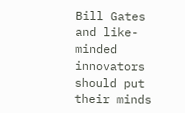Bill Gates and like-minded innovators should put their minds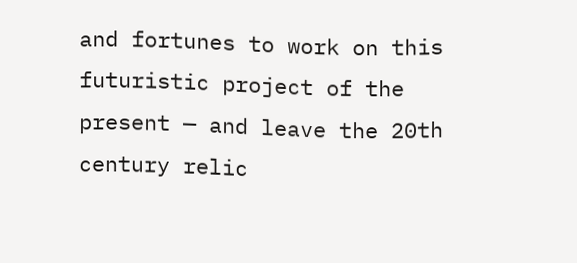and fortunes to work on this futuristic project of the present — and leave the 20th century relic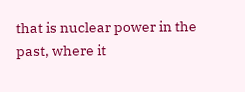that is nuclear power in the past, where it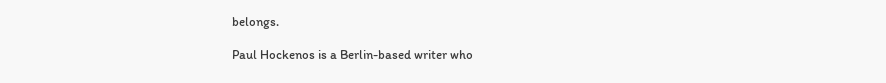belongs.

Paul Hockenos is a Berlin-based writer who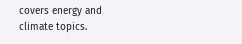covers energy and climate topics.